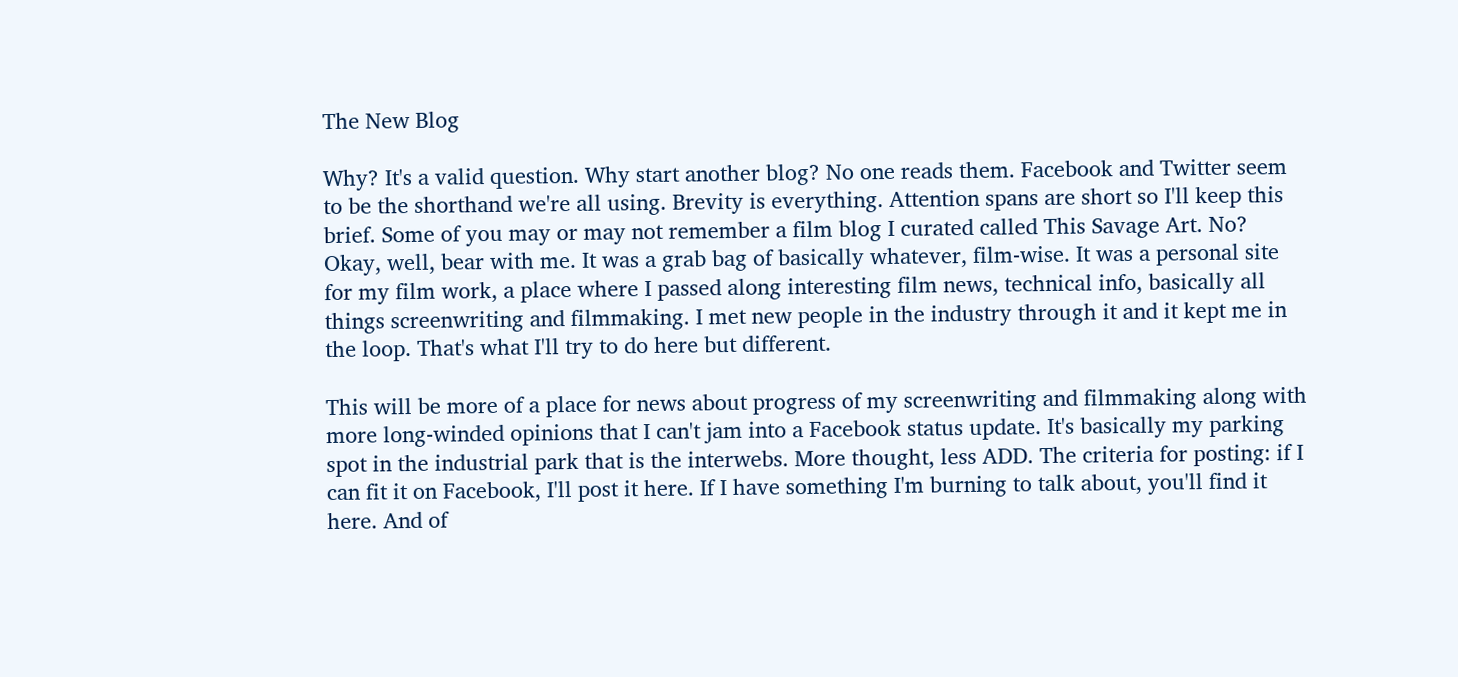The New Blog

Why? It's a valid question. Why start another blog? No one reads them. Facebook and Twitter seem to be the shorthand we're all using. Brevity is everything. Attention spans are short so I'll keep this brief. Some of you may or may not remember a film blog I curated called This Savage Art. No? Okay, well, bear with me. It was a grab bag of basically whatever, film-wise. It was a personal site for my film work, a place where I passed along interesting film news, technical info, basically all things screenwriting and filmmaking. I met new people in the industry through it and it kept me in the loop. That's what I'll try to do here but different.

This will be more of a place for news about progress of my screenwriting and filmmaking along with more long-winded opinions that I can't jam into a Facebook status update. It's basically my parking spot in the industrial park that is the interwebs. More thought, less ADD. The criteria for posting: if I can fit it on Facebook, I'll post it here. If I have something I'm burning to talk about, you'll find it here. And of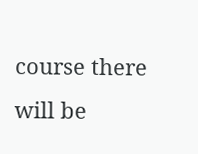course there will be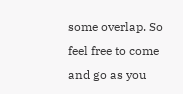some overlap. So feel free to come and go as you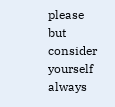please but consider yourself always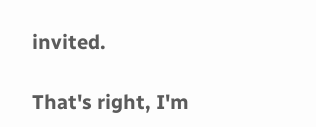invited.

That's right, I'm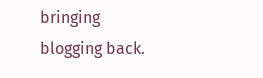bringing blogging back.